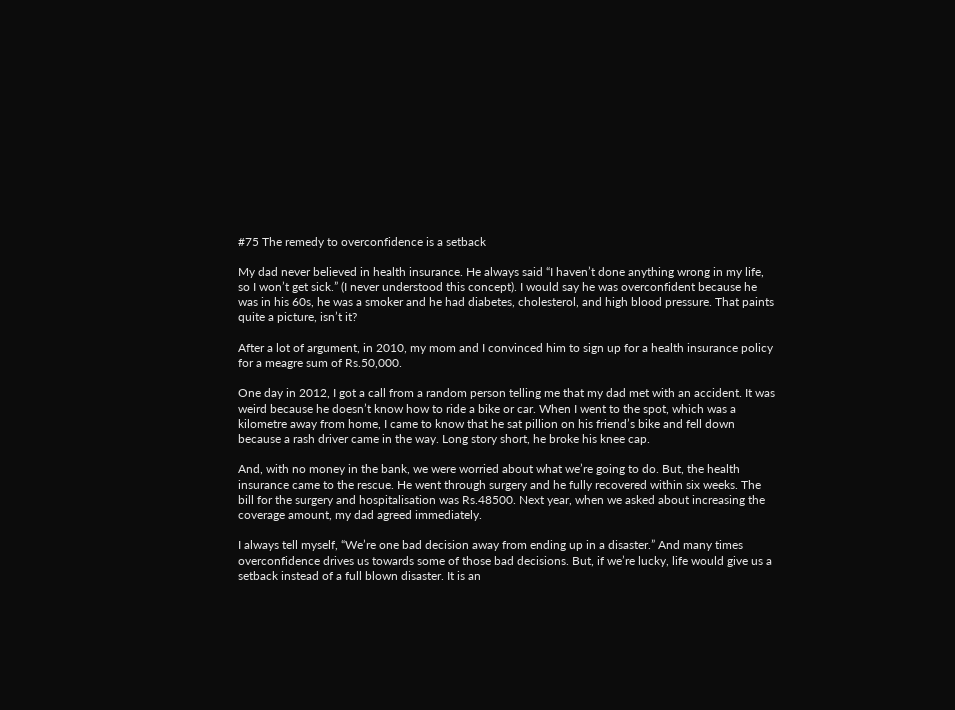#75 The remedy to overconfidence is a setback

My dad never believed in health insurance. He always said “I haven’t done anything wrong in my life, so I won’t get sick.” (I never understood this concept). I would say he was overconfident because he was in his 60s, he was a smoker and he had diabetes, cholesterol, and high blood pressure. That paints quite a picture, isn’t it?

After a lot of argument, in 2010, my mom and I convinced him to sign up for a health insurance policy for a meagre sum of Rs.50,000.

One day in 2012, I got a call from a random person telling me that my dad met with an accident. It was weird because he doesn’t know how to ride a bike or car. When I went to the spot, which was a kilometre away from home, I came to know that he sat pillion on his friend’s bike and fell down because a rash driver came in the way. Long story short, he broke his knee cap.

And, with no money in the bank, we were worried about what we’re going to do. But, the health insurance came to the rescue. He went through surgery and he fully recovered within six weeks. The bill for the surgery and hospitalisation was Rs.48500. Next year, when we asked about increasing the coverage amount, my dad agreed immediately.

I always tell myself, “We’re one bad decision away from ending up in a disaster.” And many times overconfidence drives us towards some of those bad decisions. But, if we’re lucky, life would give us a setback instead of a full blown disaster. It is an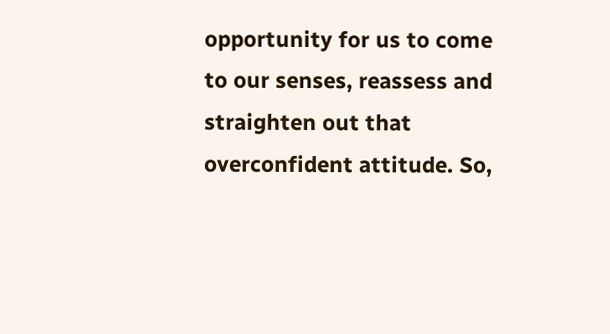opportunity for us to come to our senses, reassess and straighten out that overconfident attitude. So,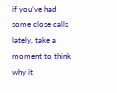if you’ve had some close calls lately, take a moment to think why it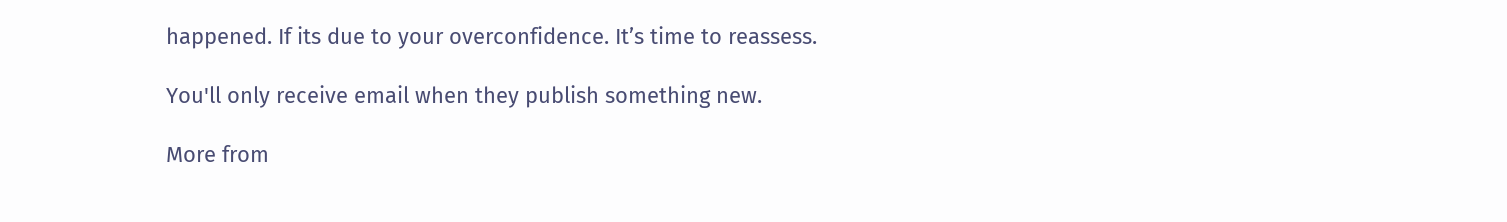happened. If its due to your overconfidence. It’s time to reassess.

You'll only receive email when they publish something new.

More from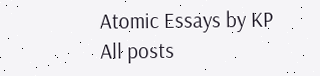Atomic Essays by KP
All posts